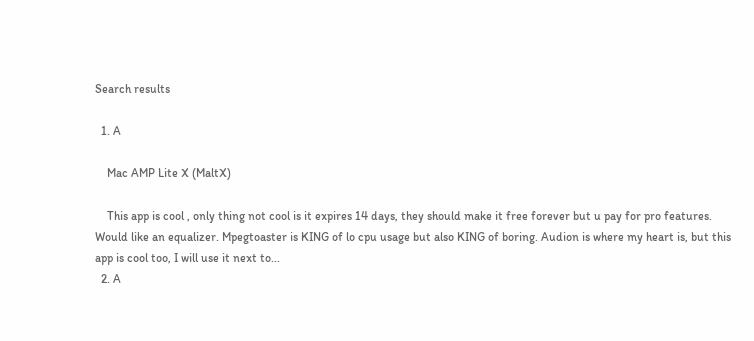Search results

  1. A

    Mac AMP Lite X (MaltX)

    This app is cool , only thing not cool is it expires 14 days, they should make it free forever but u pay for pro features. Would like an equalizer. Mpegtoaster is KING of lo cpu usage but also KING of boring. Audion is where my heart is, but this app is cool too, I will use it next to...
  2. A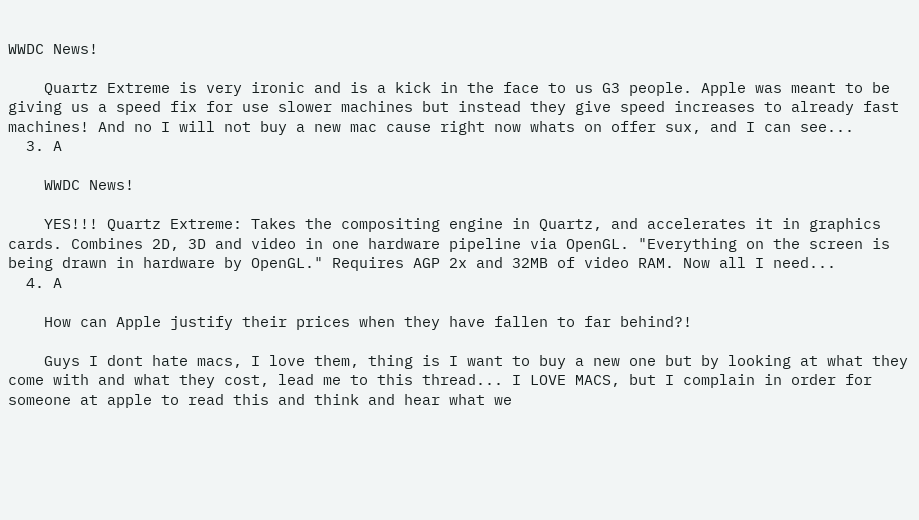WWDC News!

    Quartz Extreme is very ironic and is a kick in the face to us G3 people. Apple was meant to be giving us a speed fix for use slower machines but instead they give speed increases to already fast machines! And no I will not buy a new mac cause right now whats on offer sux, and I can see...
  3. A

    WWDC News!

    YES!!! Quartz Extreme: Takes the compositing engine in Quartz, and accelerates it in graphics cards. Combines 2D, 3D and video in one hardware pipeline via OpenGL. "Everything on the screen is being drawn in hardware by OpenGL." Requires AGP 2x and 32MB of video RAM. Now all I need...
  4. A

    How can Apple justify their prices when they have fallen to far behind?!

    Guys I dont hate macs, I love them, thing is I want to buy a new one but by looking at what they come with and what they cost, lead me to this thread... I LOVE MACS, but I complain in order for someone at apple to read this and think and hear what we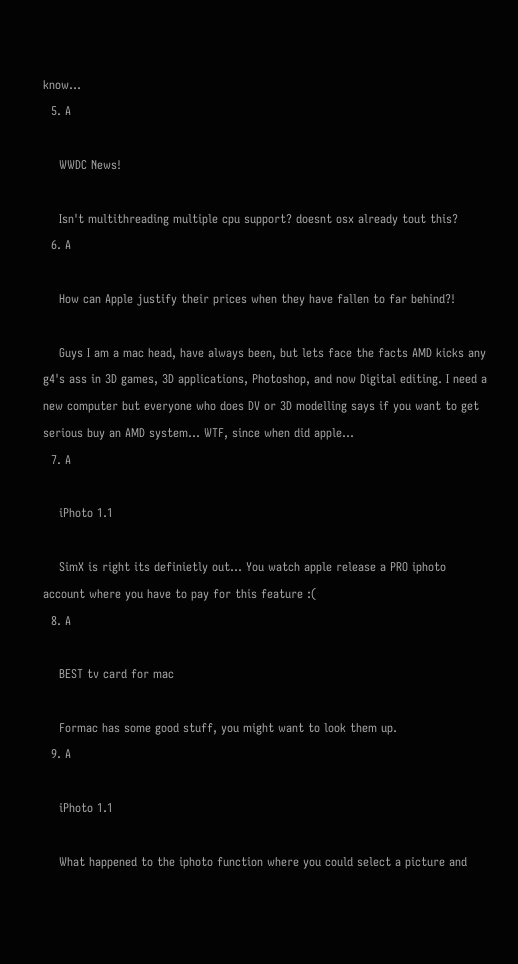know...
  5. A

    WWDC News!

    Isn't multithreading multiple cpu support? doesnt osx already tout this?
  6. A

    How can Apple justify their prices when they have fallen to far behind?!

    Guys I am a mac head, have always been, but lets face the facts AMD kicks any g4's ass in 3D games, 3D applications, Photoshop, and now Digital editing. I need a new computer but everyone who does DV or 3D modelling says if you want to get serious buy an AMD system... WTF, since when did apple...
  7. A

    iPhoto 1.1

    SimX is right its definietly out... You watch apple release a PRO iphoto account where you have to pay for this feature :(
  8. A

    BEST tv card for mac

    Formac has some good stuff, you might want to look them up.
  9. A

    iPhoto 1.1

    What happened to the iphoto function where you could select a picture and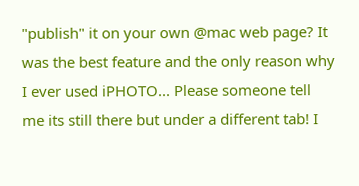"publish" it on your own @mac web page? It was the best feature and the only reason why I ever used iPHOTO... Please someone tell me its still there but under a different tab! I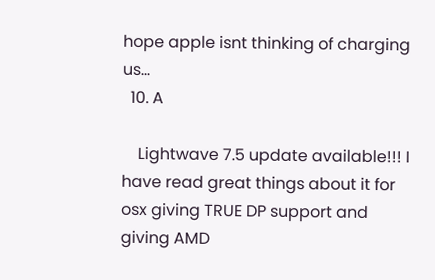hope apple isnt thinking of charging us...
  10. A

    Lightwave 7.5 update available!!! I have read great things about it for osx giving TRUE DP support and giving AMD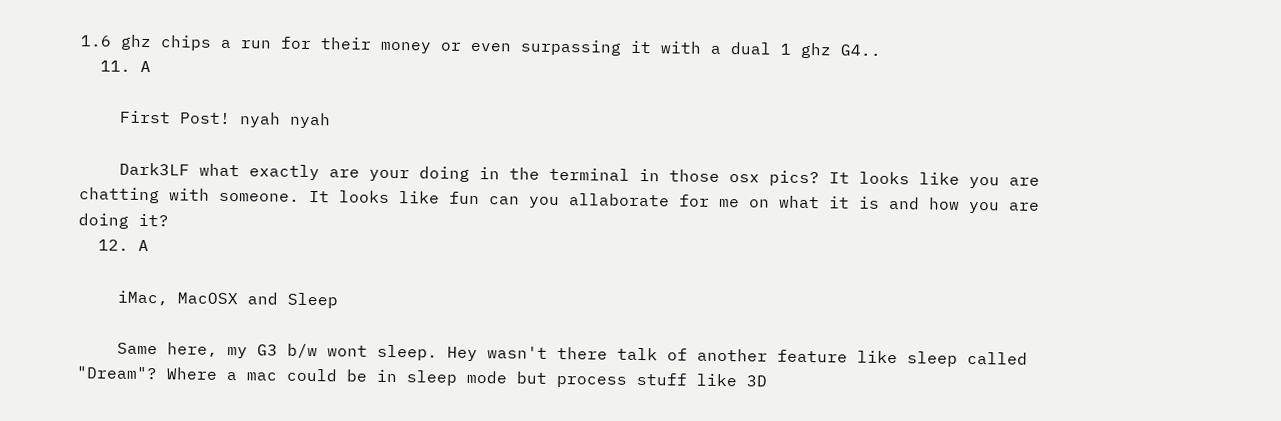1.6 ghz chips a run for their money or even surpassing it with a dual 1 ghz G4..
  11. A

    First Post! nyah nyah

    Dark3LF what exactly are your doing in the terminal in those osx pics? It looks like you are chatting with someone. It looks like fun can you allaborate for me on what it is and how you are doing it?
  12. A

    iMac, MacOSX and Sleep

    Same here, my G3 b/w wont sleep. Hey wasn't there talk of another feature like sleep called "Dream"? Where a mac could be in sleep mode but process stuff like 3D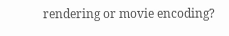rendering or movie encoding?